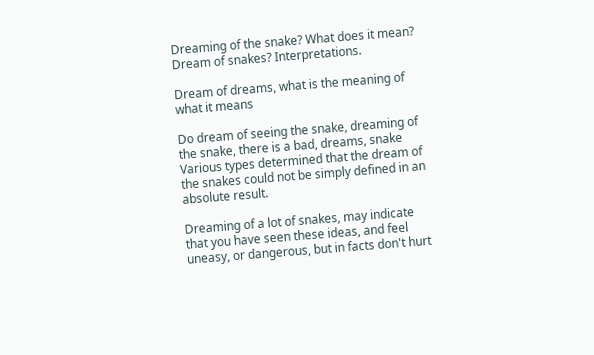Dreaming of the snake? What does it mean? Dream of snakes? Interpretations.

Dream of dreams, what is the meaning of what it means

Do dream of seeing the snake, dreaming of the snake, there is a bad, dreams, snake Various types determined that the dream of the snakes could not be simply defined in an absolute result.

Dreaming of a lot of snakes, may indicate that you have seen these ideas, and feel uneasy, or dangerous, but in facts don't hurt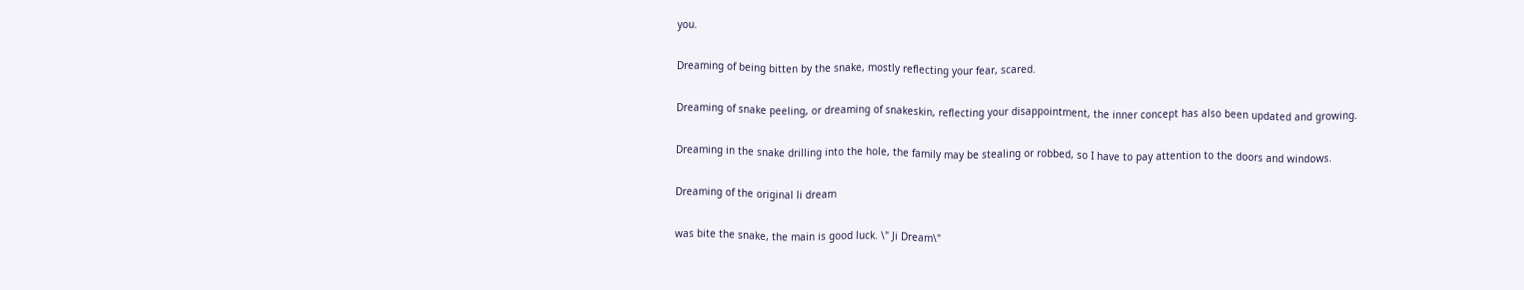you.

Dreaming of being bitten by the snake, mostly reflecting your fear, scared.

Dreaming of snake peeling, or dreaming of snakeskin, reflecting your disappointment, the inner concept has also been updated and growing.

Dreaming in the snake drilling into the hole, the family may be stealing or robbed, so I have to pay attention to the doors and windows.

Dreaming of the original li dream

was bite the snake, the main is good luck. \" Ji Dream\"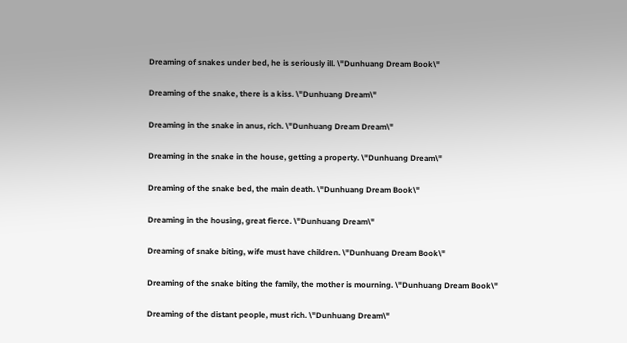Dreaming of snakes under bed, he is seriously ill. \"Dunhuang Dream Book\"

Dreaming of the snake, there is a kiss. \"Dunhuang Dream\"

Dreaming in the snake in anus, rich. \"Dunhuang Dream Dream\"

Dreaming in the snake in the house, getting a property. \"Dunhuang Dream\"

Dreaming of the snake bed, the main death. \"Dunhuang Dream Book\"

Dreaming in the housing, great fierce. \"Dunhuang Dream\"

Dreaming of snake biting, wife must have children. \"Dunhuang Dream Book\"

Dreaming of the snake biting the family, the mother is mourning. \"Dunhuang Dream Book\"

Dreaming of the distant people, must rich. \"Dunhuang Dream\"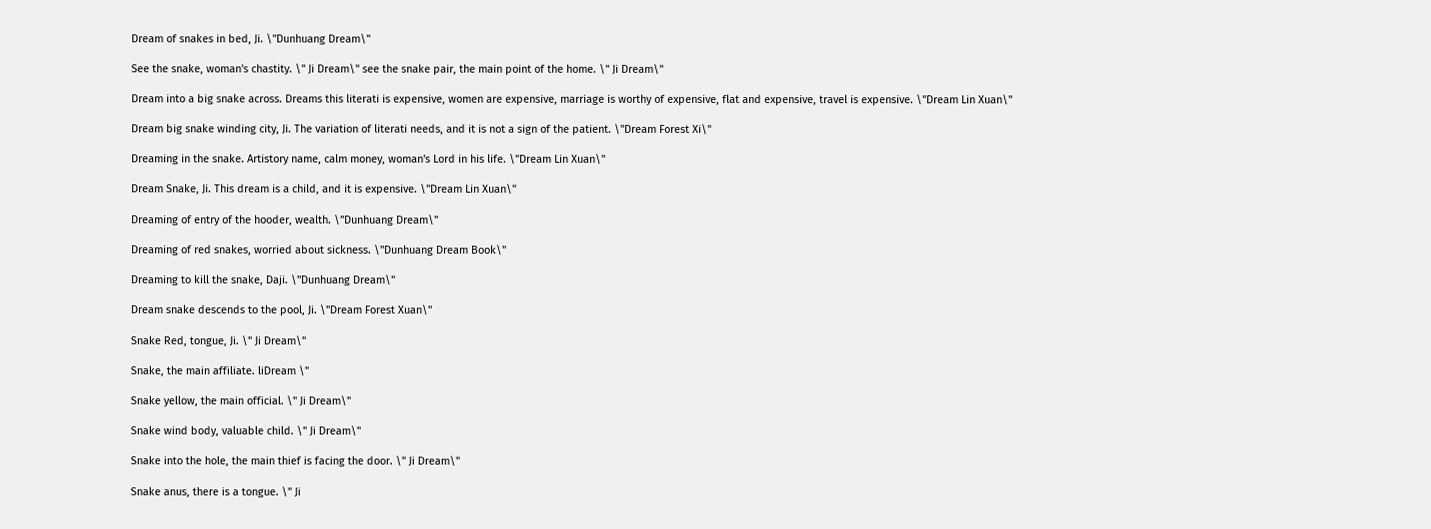Dream of snakes in bed, Ji. \"Dunhuang Dream\"

See the snake, woman's chastity. \" Ji Dream\" see the snake pair, the main point of the home. \" Ji Dream\"

Dream into a big snake across. Dreams this literati is expensive, women are expensive, marriage is worthy of expensive, flat and expensive, travel is expensive. \"Dream Lin Xuan\"

Dream big snake winding city, Ji. The variation of literati needs, and it is not a sign of the patient. \"Dream Forest Xi\"

Dreaming in the snake. Artistory name, calm money, woman's Lord in his life. \"Dream Lin Xuan\"

Dream Snake, Ji. This dream is a child, and it is expensive. \"Dream Lin Xuan\"

Dreaming of entry of the hooder, wealth. \"Dunhuang Dream\"

Dreaming of red snakes, worried about sickness. \"Dunhuang Dream Book\"

Dreaming to kill the snake, Daji. \"Dunhuang Dream\"

Dream snake descends to the pool, Ji. \"Dream Forest Xuan\"

Snake Red, tongue, Ji. \" Ji Dream\"

Snake, the main affiliate. liDream \"

Snake yellow, the main official. \" Ji Dream\"

Snake wind body, valuable child. \" Ji Dream\"

Snake into the hole, the main thief is facing the door. \" Ji Dream\"

Snake anus, there is a tongue. \" Ji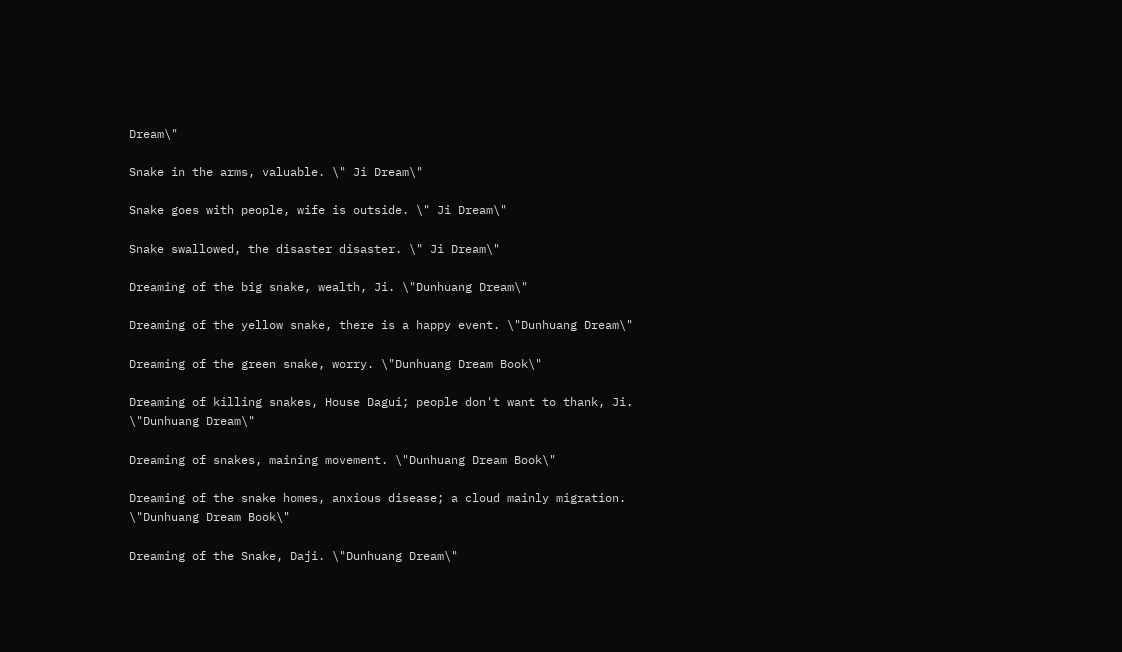Dream\"

Snake in the arms, valuable. \" Ji Dream\"

Snake goes with people, wife is outside. \" Ji Dream\"

Snake swallowed, the disaster disaster. \" Ji Dream\"

Dreaming of the big snake, wealth, Ji. \"Dunhuang Dream\"

Dreaming of the yellow snake, there is a happy event. \"Dunhuang Dream\"

Dreaming of the green snake, worry. \"Dunhuang Dream Book\"

Dreaming of killing snakes, House Dagui; people don't want to thank, Ji. \"Dunhuang Dream\"

Dreaming of snakes, maining movement. \"Dunhuang Dream Book\"

Dreaming of the snake homes, anxious disease; a cloud mainly migration. \"Dunhuang Dream Book\"

Dreaming of the Snake, Daji. \"Dunhuang Dream\"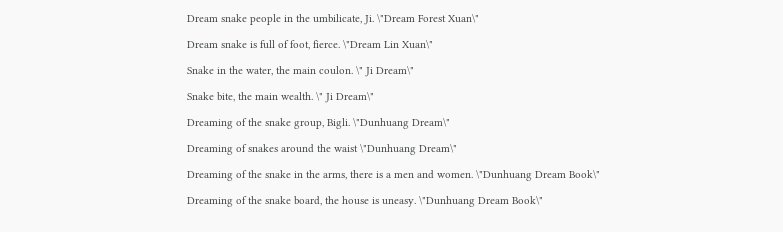Dream snake people in the umbilicate, Ji. \"Dream Forest Xuan\"

Dream snake is full of foot, fierce. \"Dream Lin Xuan\"

Snake in the water, the main coulon. \" Ji Dream\"

Snake bite, the main wealth. \" Ji Dream\"

Dreaming of the snake group, Bigli. \"Dunhuang Dream\"

Dreaming of snakes around the waist \"Dunhuang Dream\"

Dreaming of the snake in the arms, there is a men and women. \"Dunhuang Dream Book\"

Dreaming of the snake board, the house is uneasy. \"Dunhuang Dream Book\"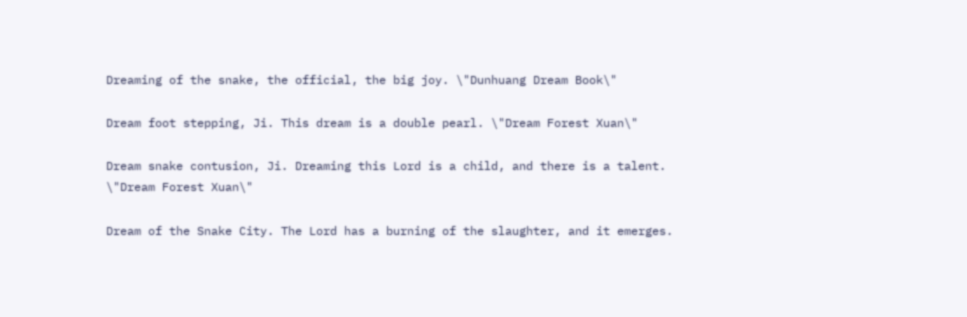Dreaming of the snake, the official, the big joy. \"Dunhuang Dream Book\"

Dream foot stepping, Ji. This dream is a double pearl. \"Dream Forest Xuan\"

Dream snake contusion, Ji. Dreaming this Lord is a child, and there is a talent. \"Dream Forest Xuan\"

Dream of the Snake City. The Lord has a burning of the slaughter, and it emerges.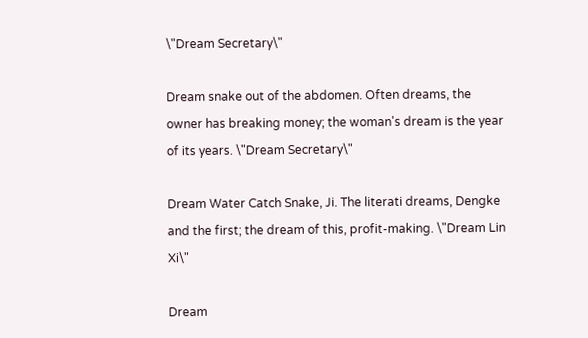\"Dream Secretary\"

Dream snake out of the abdomen. Often dreams, the owner has breaking money; the woman's dream is the year of its years. \"Dream Secretary\"

Dream Water Catch Snake, Ji. The literati dreams, Dengke and the first; the dream of this, profit-making. \"Dream Lin Xi\"

Dream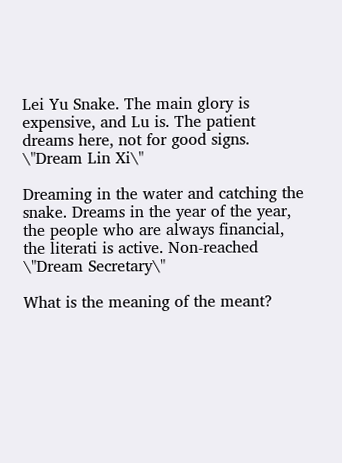Lei Yu Snake. The main glory is expensive, and Lu is. The patient dreams here, not for good signs. \"Dream Lin Xi\"

Dreaming in the water and catching the snake. Dreams in the year of the year, the people who are always financial, the literati is active. Non-reached \"Dream Secretary\"

What is the meaning of the meant?